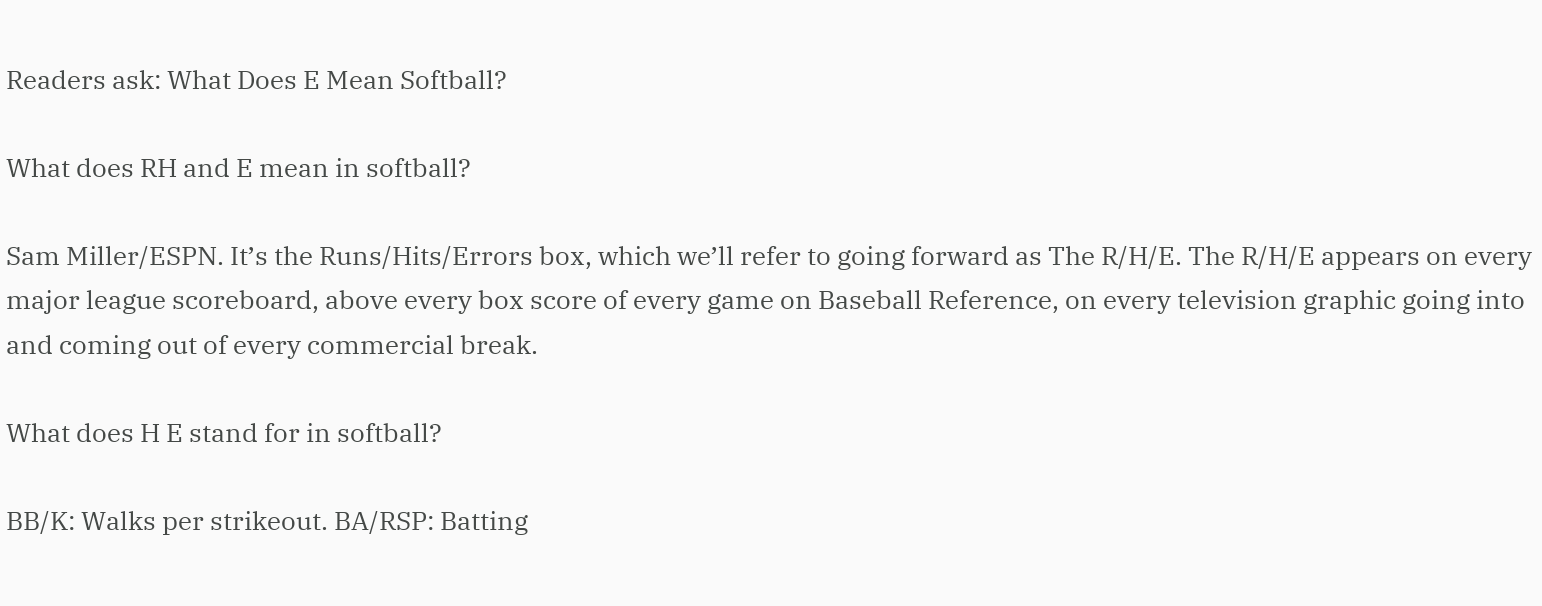Readers ask: What Does E Mean Softball?

What does RH and E mean in softball?

Sam Miller/ESPN. It’s the Runs/Hits/Errors box, which we’ll refer to going forward as The R/H/E. The R/H/E appears on every major league scoreboard, above every box score of every game on Baseball Reference, on every television graphic going into and coming out of every commercial break.

What does H E stand for in softball?

BB/K: Walks per strikeout. BA/RSP: Batting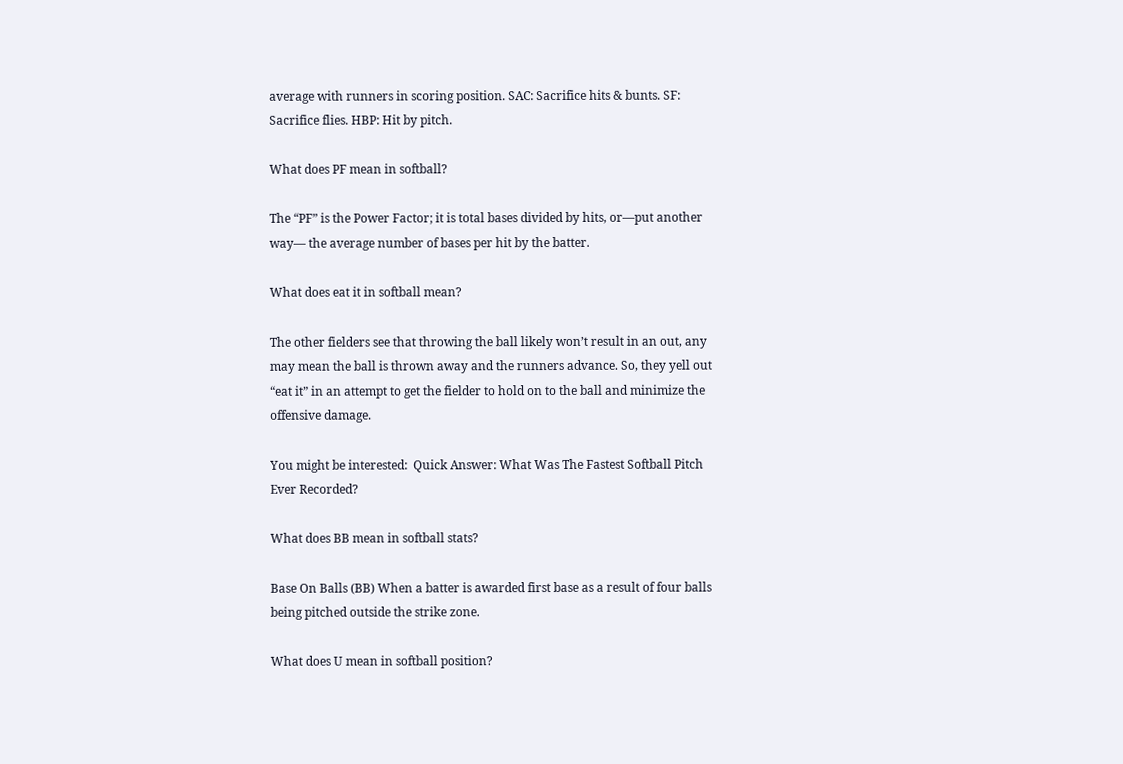average with runners in scoring position. SAC: Sacrifice hits & bunts. SF: Sacrifice flies. HBP: Hit by pitch.

What does PF mean in softball?

The “PF” is the Power Factor; it is total bases divided by hits, or—put another way— the average number of bases per hit by the batter.

What does eat it in softball mean?

The other fielders see that throwing the ball likely won’t result in an out, any may mean the ball is thrown away and the runners advance. So, they yell out “eat it” in an attempt to get the fielder to hold on to the ball and minimize the offensive damage.

You might be interested:  Quick Answer: What Was The Fastest Softball Pitch Ever Recorded?

What does BB mean in softball stats?

Base On Balls (BB) When a batter is awarded first base as a result of four balls being pitched outside the strike zone.

What does U mean in softball position?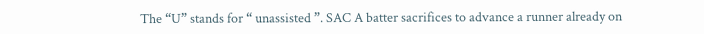The “U” stands for “ unassisted ”. SAC A batter sacrifices to advance a runner already on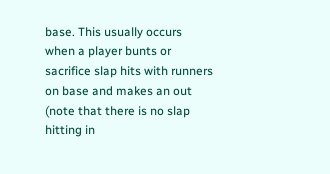base. This usually occurs when a player bunts or sacrifice slap hits with runners on base and makes an out (note that there is no slap hitting in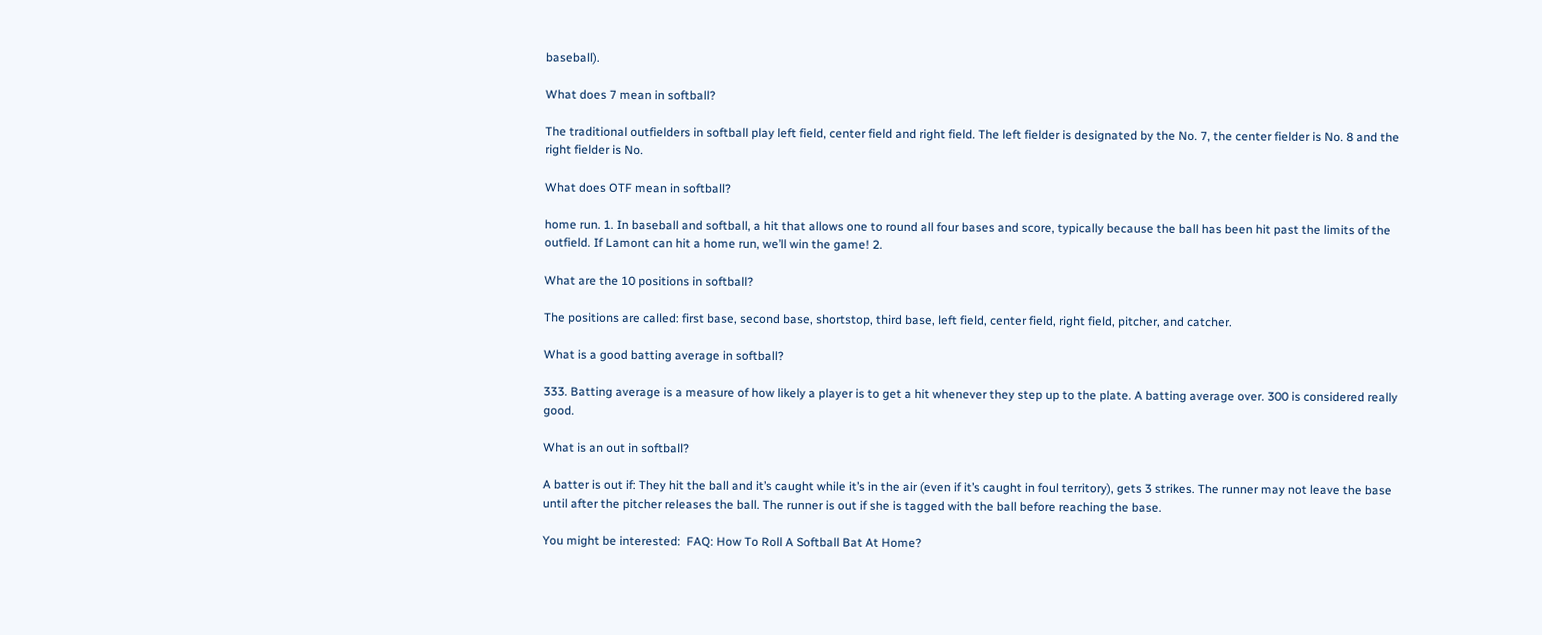baseball).

What does 7 mean in softball?

The traditional outfielders in softball play left field, center field and right field. The left fielder is designated by the No. 7, the center fielder is No. 8 and the right fielder is No.

What does OTF mean in softball?

home run. 1. In baseball and softball, a hit that allows one to round all four bases and score, typically because the ball has been hit past the limits of the outfield. If Lamont can hit a home run, we’ll win the game! 2.

What are the 10 positions in softball?

The positions are called: first base, second base, shortstop, third base, left field, center field, right field, pitcher, and catcher.

What is a good batting average in softball?

333. Batting average is a measure of how likely a player is to get a hit whenever they step up to the plate. A batting average over. 300 is considered really good.

What is an out in softball?

A batter is out if: They hit the ball and it’s caught while it’s in the air (even if it’s caught in foul territory), gets 3 strikes. The runner may not leave the base until after the pitcher releases the ball. The runner is out if she is tagged with the ball before reaching the base.

You might be interested:  FAQ: How To Roll A Softball Bat At Home?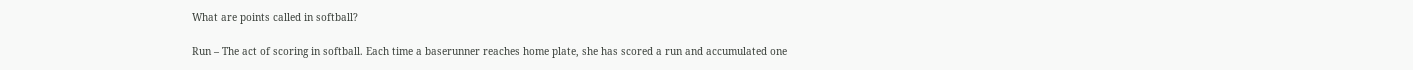What are points called in softball?

Run – The act of scoring in softball. Each time a baserunner reaches home plate, she has scored a run and accumulated one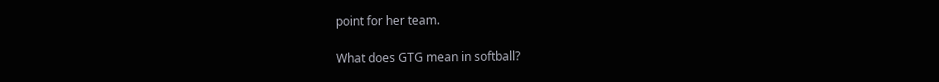point for her team.

What does GTG mean in softball?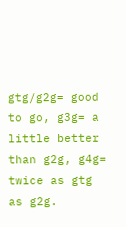gtg/g2g= good to go, g3g= a little better than g2g, g4g= twice as gtg as g2g.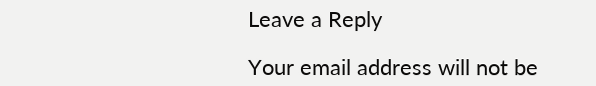Leave a Reply

Your email address will not be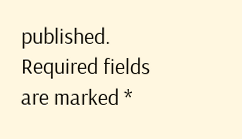published. Required fields are marked *